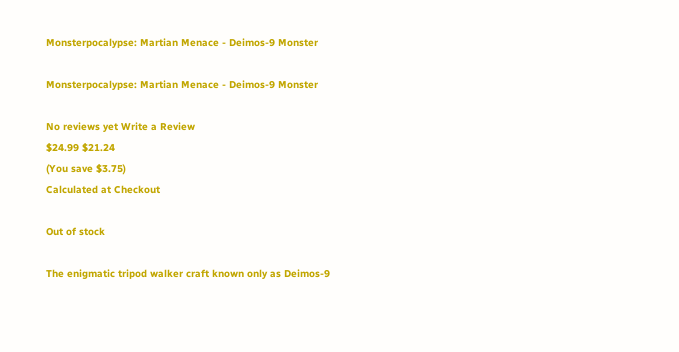Monsterpocalypse: Martian Menace - Deimos-9 Monster

Monsterpocalypse: Martian Menace - Deimos-9 Monster

No reviews yet Write a Review
$24.99 $21.24
(You save $3.75)
Calculated at Checkout

Out of stock

The enigmatic tripod walker craft known only as Deimos-9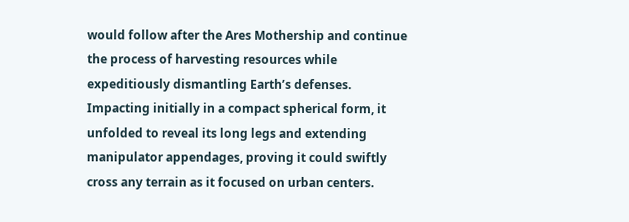would follow after the Ares Mothership and continue the process of harvesting resources while expeditiously dismantling Earth’s defenses. Impacting initially in a compact spherical form, it unfolded to reveal its long legs and extending manipulator appendages, proving it could swiftly cross any terrain as it focused on urban centers.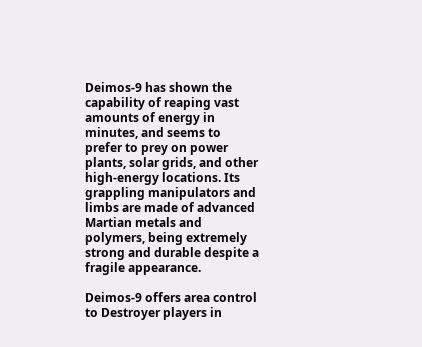Deimos-9 has shown the capability of reaping vast amounts of energy in minutes, and seems to prefer to prey on power plants, solar grids, and other high-energy locations. Its grappling manipulators and limbs are made of advanced Martian metals and polymers, being extremely strong and durable despite a fragile appearance.

Deimos-9 offers area control to Destroyer players in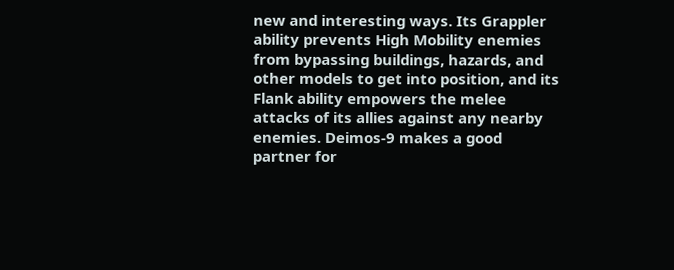new and interesting ways. Its Grappler ability prevents High Mobility enemies from bypassing buildings, hazards, and other models to get into position, and its Flank ability empowers the melee attacks of its allies against any nearby enemies. Deimos-9 makes a good partner for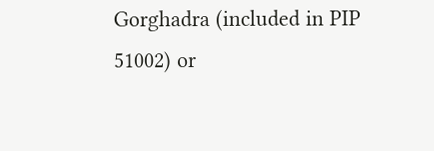Gorghadra (included in PIP 51002) or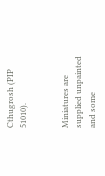Cthugrosh (PIP 51010).


Miniatures are supplied unpainted and some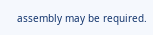assembly may be required.